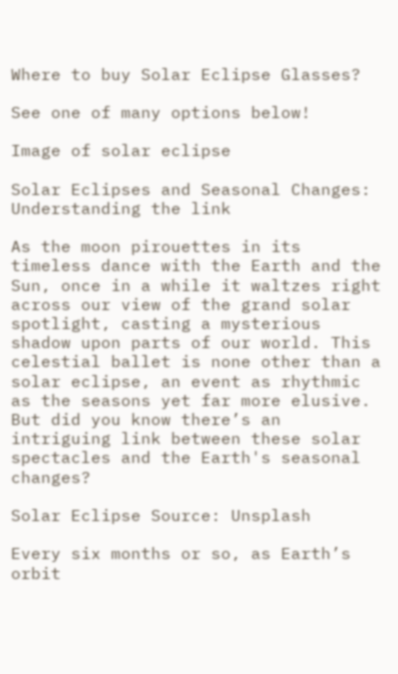Where to buy Solar Eclipse Glasses?

See one of many options below!

Image of solar eclipse

Solar Eclipses and Seasonal Changes: Understanding the link

As the moon pirouettes in its timeless dance with the Earth and the Sun, once in a while it waltzes right across our view of the grand solar spotlight, casting a mysterious shadow upon parts of our world. This celestial ballet is none other than a solar eclipse, an event as rhythmic as the seasons yet far more elusive. But did you know there’s an intriguing link between these solar spectacles and the Earth's seasonal changes?

Solar Eclipse Source: Unsplash

Every six months or so, as Earth’s orbit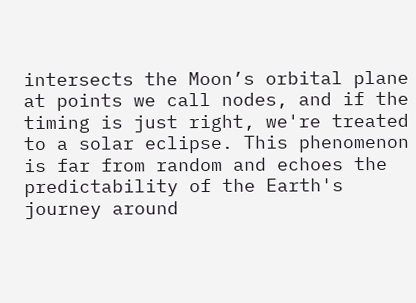intersects the Moon’s orbital plane at points we call nodes, and if the timing is just right, we're treated to a solar eclipse. This phenomenon is far from random and echoes the predictability of the Earth's journey around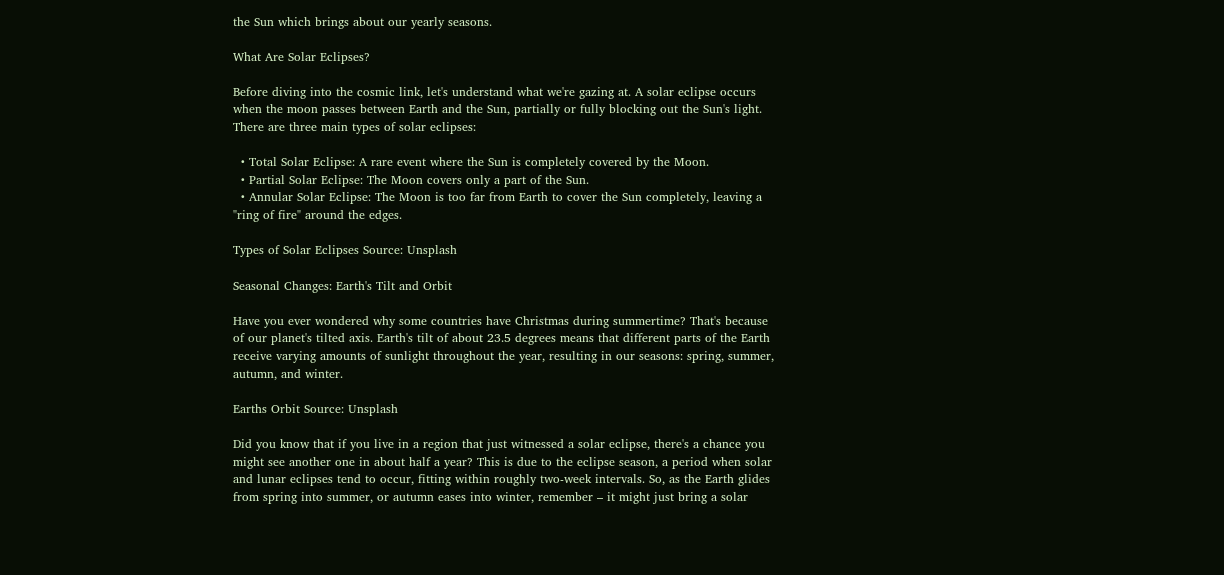the Sun which brings about our yearly seasons.

What Are Solar Eclipses?

Before diving into the cosmic link, let's understand what we're gazing at. A solar eclipse occurs when the moon passes between Earth and the Sun, partially or fully blocking out the Sun's light. There are three main types of solar eclipses:

  • Total Solar Eclipse: A rare event where the Sun is completely covered by the Moon.
  • Partial Solar Eclipse: The Moon covers only a part of the Sun.
  • Annular Solar Eclipse: The Moon is too far from Earth to cover the Sun completely, leaving a "ring of fire" around the edges.

Types of Solar Eclipses Source: Unsplash

Seasonal Changes: Earth's Tilt and Orbit

Have you ever wondered why some countries have Christmas during summertime? That's because of our planet's tilted axis. Earth's tilt of about 23.5 degrees means that different parts of the Earth receive varying amounts of sunlight throughout the year, resulting in our seasons: spring, summer, autumn, and winter.

Earths Orbit Source: Unsplash

Did you know that if you live in a region that just witnessed a solar eclipse, there's a chance you might see another one in about half a year? This is due to the eclipse season, a period when solar and lunar eclipses tend to occur, fitting within roughly two-week intervals. So, as the Earth glides from spring into summer, or autumn eases into winter, remember – it might just bring a solar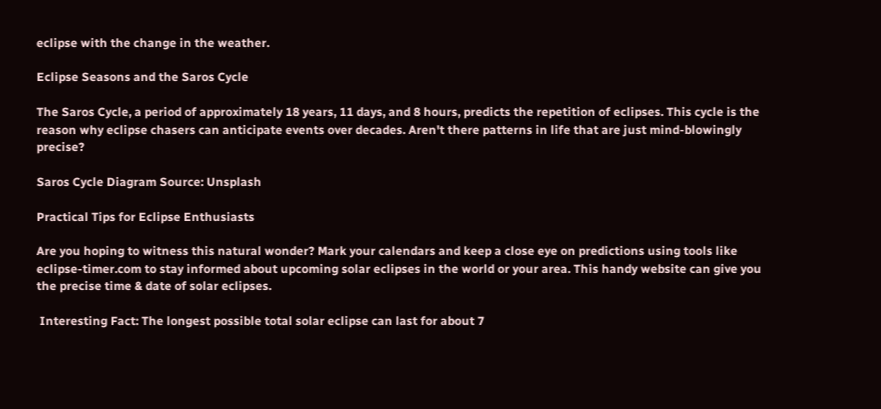eclipse with the change in the weather.

Eclipse Seasons and the Saros Cycle

The Saros Cycle, a period of approximately 18 years, 11 days, and 8 hours, predicts the repetition of eclipses. This cycle is the reason why eclipse chasers can anticipate events over decades. Aren't there patterns in life that are just mind-blowingly precise?

Saros Cycle Diagram Source: Unsplash

Practical Tips for Eclipse Enthusiasts

Are you hoping to witness this natural wonder? Mark your calendars and keep a close eye on predictions using tools like eclipse-timer.com to stay informed about upcoming solar eclipses in the world or your area. This handy website can give you the precise time & date of solar eclipses.

 Interesting Fact: The longest possible total solar eclipse can last for about 7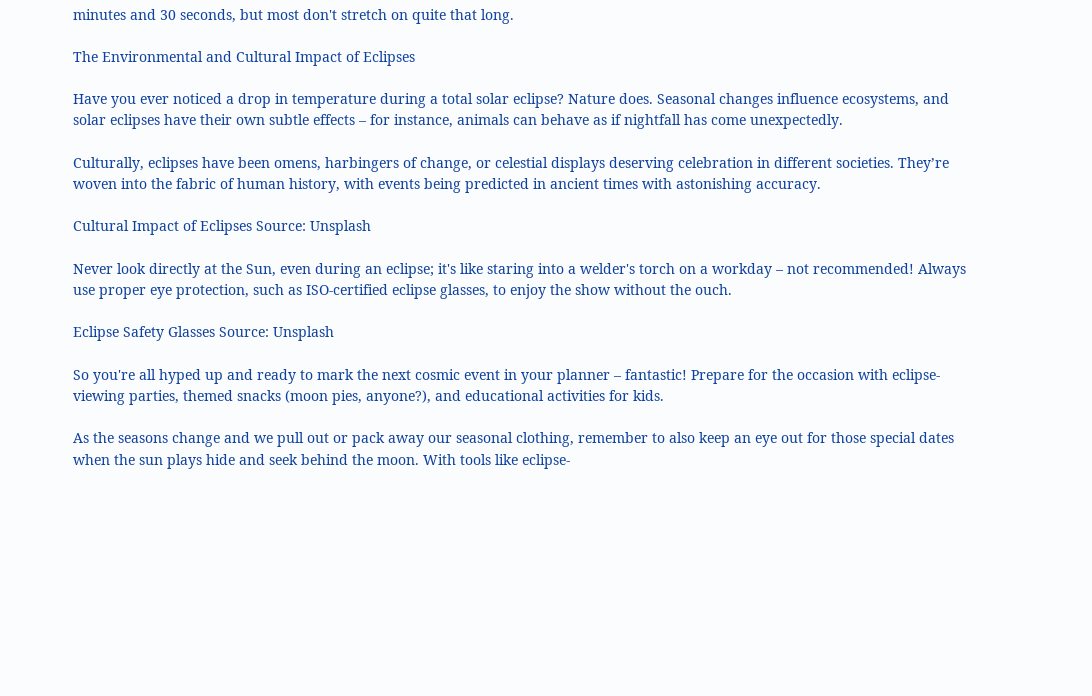minutes and 30 seconds, but most don't stretch on quite that long.

The Environmental and Cultural Impact of Eclipses

Have you ever noticed a drop in temperature during a total solar eclipse? Nature does. Seasonal changes influence ecosystems, and solar eclipses have their own subtle effects – for instance, animals can behave as if nightfall has come unexpectedly.

Culturally, eclipses have been omens, harbingers of change, or celestial displays deserving celebration in different societies. They’re woven into the fabric of human history, with events being predicted in ancient times with astonishing accuracy.

Cultural Impact of Eclipses Source: Unsplash

Never look directly at the Sun, even during an eclipse; it's like staring into a welder's torch on a workday – not recommended! Always use proper eye protection, such as ISO-certified eclipse glasses, to enjoy the show without the ouch.

Eclipse Safety Glasses Source: Unsplash

So you're all hyped up and ready to mark the next cosmic event in your planner – fantastic! Prepare for the occasion with eclipse-viewing parties, themed snacks (moon pies, anyone?), and educational activities for kids.

As the seasons change and we pull out or pack away our seasonal clothing, remember to also keep an eye out for those special dates when the sun plays hide and seek behind the moon. With tools like eclipse-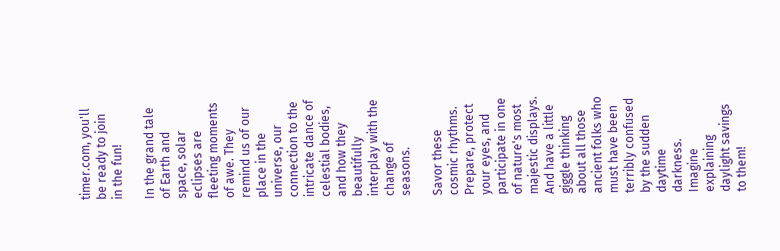timer.com, you'll be ready to join in the fun!

In the grand tale of Earth and space, solar eclipses are fleeting moments of awe. They remind us of our place in the universe, our connection to the intricate dance of celestial bodies, and how they beautifully interplay with the change of seasons.

Savor these cosmic rhythms. Prepare, protect your eyes, and participate in one of nature's most majestic displays. And have a little giggle thinking about all those ancient folks who must have been terribly confused by the sudden daytime darkness. Imagine explaining daylight savings to them!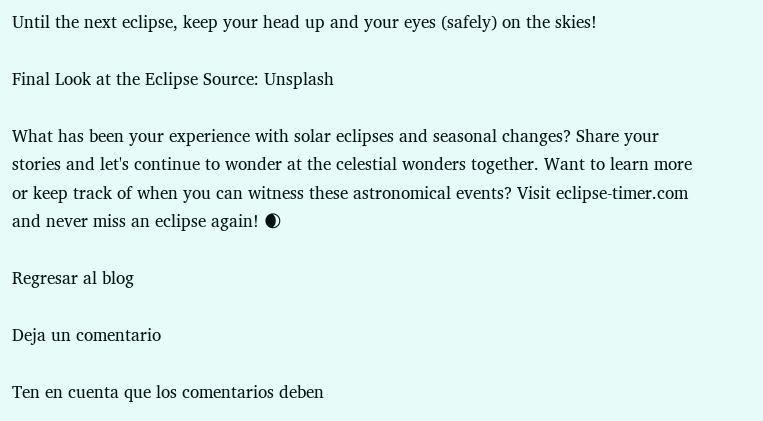Until the next eclipse, keep your head up and your eyes (safely) on the skies!

Final Look at the Eclipse Source: Unsplash

What has been your experience with solar eclipses and seasonal changes? Share your stories and let's continue to wonder at the celestial wonders together. Want to learn more or keep track of when you can witness these astronomical events? Visit eclipse-timer.com and never miss an eclipse again! 🌒

Regresar al blog

Deja un comentario

Ten en cuenta que los comentarios deben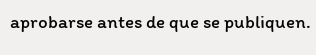aprobarse antes de que se publiquen.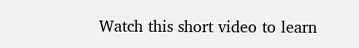Watch this short video to learn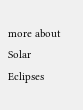more about Solar Eclipses